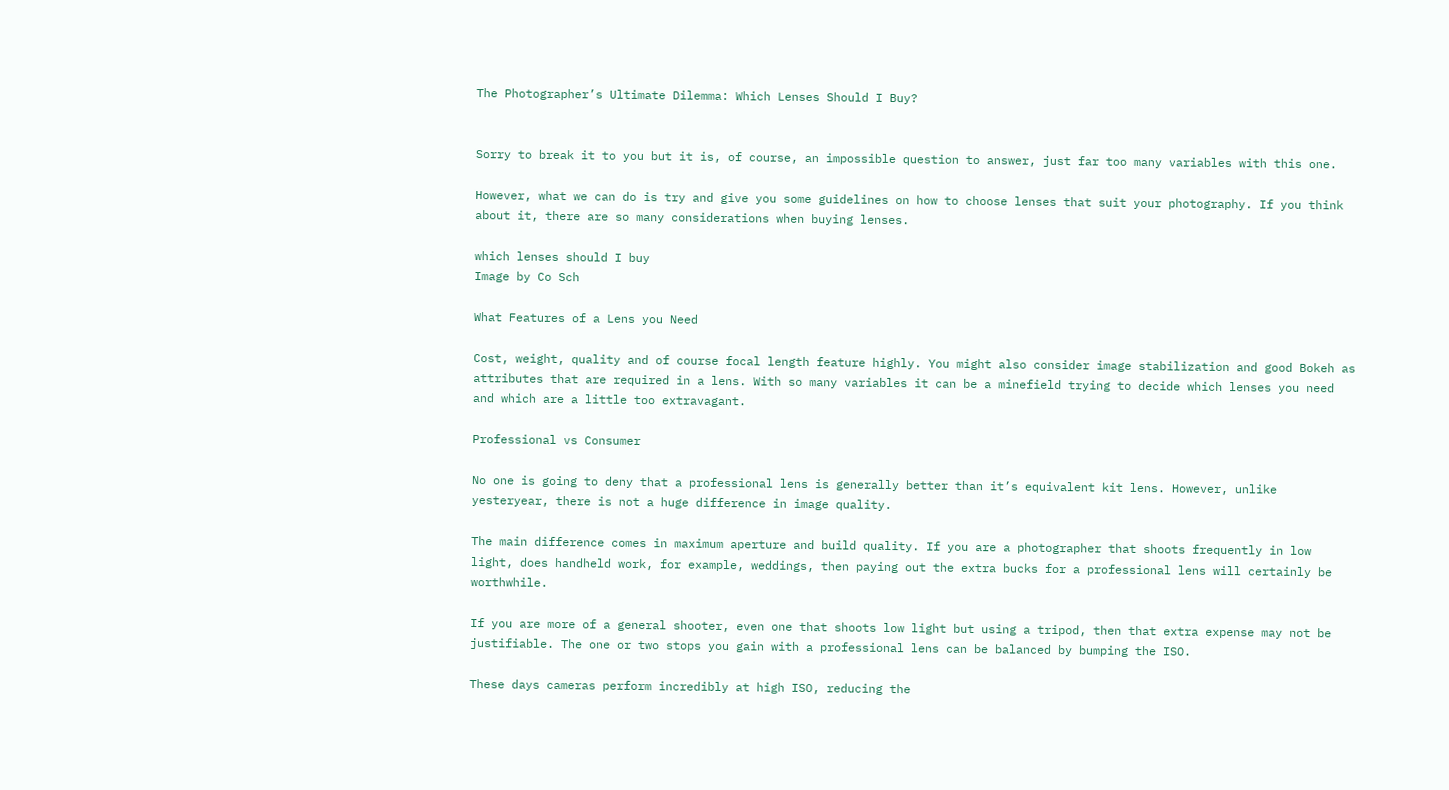The Photographer’s Ultimate Dilemma: Which Lenses Should I Buy?


Sorry to break it to you but it is, of course, an impossible question to answer, just far too many variables with this one.

However, what we can do is try and give you some guidelines on how to choose lenses that suit your photography. If you think about it, there are so many considerations when buying lenses.

which lenses should I buy
Image by Co Sch

What Features of a Lens you Need

Cost, weight, quality and of course focal length feature highly. You might also consider image stabilization and good Bokeh as attributes that are required in a lens. With so many variables it can be a minefield trying to decide which lenses you need and which are a little too extravagant.

Professional vs Consumer

No one is going to deny that a professional lens is generally better than it’s equivalent kit lens. However, unlike yesteryear, there is not a huge difference in image quality.

The main difference comes in maximum aperture and build quality. If you are a photographer that shoots frequently in low light, does handheld work, for example, weddings, then paying out the extra bucks for a professional lens will certainly be worthwhile.

If you are more of a general shooter, even one that shoots low light but using a tripod, then that extra expense may not be justifiable. The one or two stops you gain with a professional lens can be balanced by bumping the ISO.

These days cameras perform incredibly at high ISO, reducing the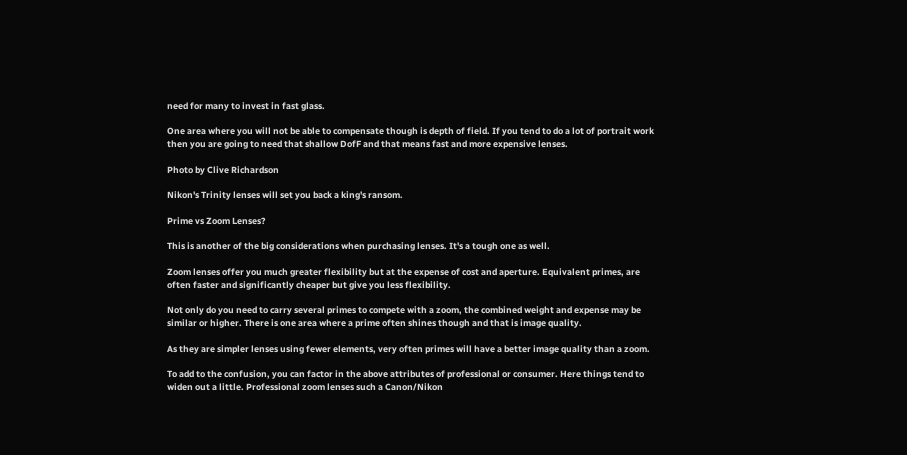need for many to invest in fast glass.

One area where you will not be able to compensate though is depth of field. If you tend to do a lot of portrait work then you are going to need that shallow DofF and that means fast and more expensive lenses.

Photo by Clive Richardson

Nikon's Trinity lenses will set you back a king's ransom.

Prime vs Zoom Lenses?

This is another of the big considerations when purchasing lenses. It's a tough one as well.

Zoom lenses offer you much greater flexibility but at the expense of cost and aperture. Equivalent primes, are often faster and significantly cheaper but give you less flexibility.

Not only do you need to carry several primes to compete with a zoom, the combined weight and expense may be similar or higher. There is one area where a prime often shines though and that is image quality.

As they are simpler lenses using fewer elements, very often primes will have a better image quality than a zoom.

To add to the confusion, you can factor in the above attributes of professional or consumer. Here things tend to widen out a little. Professional zoom lenses such a Canon/Nikon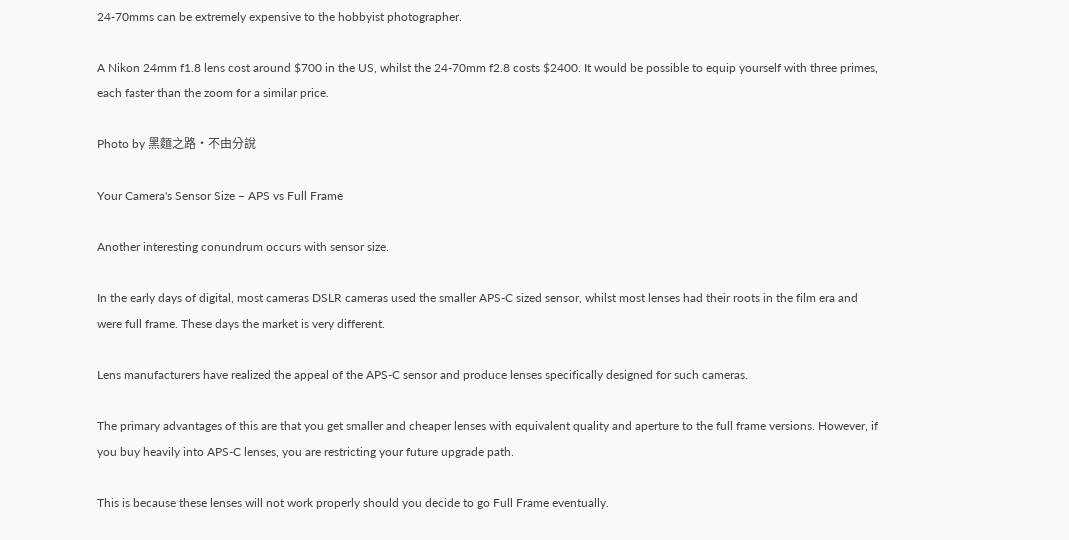24-70mms can be extremely expensive to the hobbyist photographer.

A Nikon 24mm f1.8 lens cost around $700 in the US, whilst the 24-70mm f2.8 costs $2400. It would be possible to equip yourself with three primes, each faster than the zoom for a similar price.

Photo by 黑麵之路‧不由分說

Your Camera's Sensor Size – APS vs Full Frame

Another interesting conundrum occurs with sensor size.

In the early days of digital, most cameras DSLR cameras used the smaller APS-C sized sensor, whilst most lenses had their roots in the film era and were full frame. These days the market is very different.

Lens manufacturers have realized the appeal of the APS-C sensor and produce lenses specifically designed for such cameras.

The primary advantages of this are that you get smaller and cheaper lenses with equivalent quality and aperture to the full frame versions. However, if you buy heavily into APS-C lenses, you are restricting your future upgrade path.

This is because these lenses will not work properly should you decide to go Full Frame eventually.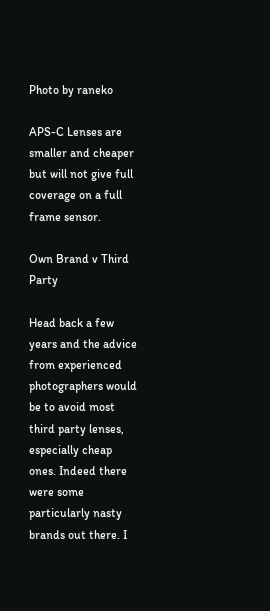Photo by raneko

APS-C Lenses are smaller and cheaper but will not give full coverage on a full frame sensor.

Own Brand v Third Party

Head back a few years and the advice from experienced photographers would be to avoid most third party lenses, especially cheap ones. Indeed there were some particularly nasty brands out there. I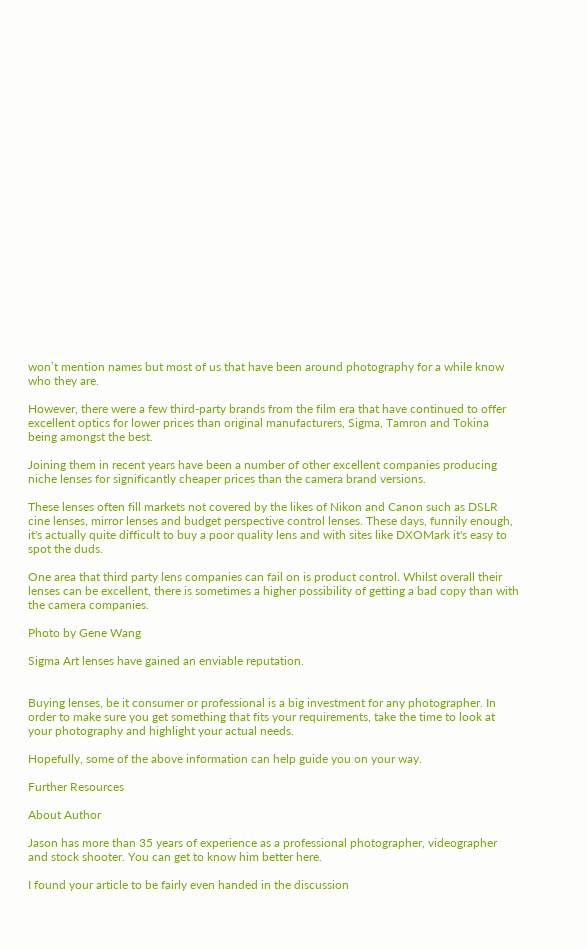won’t mention names but most of us that have been around photography for a while know who they are.

However, there were a few third-party brands from the film era that have continued to offer excellent optics for lower prices than original manufacturers, Sigma, Tamron and Tokina being amongst the best.

Joining them in recent years have been a number of other excellent companies producing niche lenses for significantly cheaper prices than the camera brand versions.

These lenses often fill markets not covered by the likes of Nikon and Canon such as DSLR cine lenses, mirror lenses and budget perspective control lenses. These days, funnily enough, it's actually quite difficult to buy a poor quality lens and with sites like DXOMark it's easy to spot the duds.

One area that third party lens companies can fail on is product control. Whilst overall their lenses can be excellent, there is sometimes a higher possibility of getting a bad copy than with the camera companies.

Photo by Gene Wang

Sigma Art lenses have gained an enviable reputation.


Buying lenses, be it consumer or professional is a big investment for any photographer. In order to make sure you get something that fits your requirements, take the time to look at your photography and highlight your actual needs.

Hopefully, some of the above information can help guide you on your way.

Further Resources

About Author

Jason has more than 35 years of experience as a professional photographer, videographer and stock shooter. You can get to know him better here.

I found your article to be fairly even handed in the discussion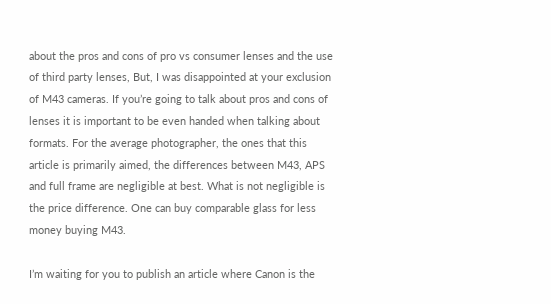about the pros and cons of pro vs consumer lenses and the use of third party lenses, But, I was disappointed at your exclusion of M43 cameras. If you’re going to talk about pros and cons of lenses it is important to be even handed when talking about formats. For the average photographer, the ones that this article is primarily aimed, the differences between M43, APS and full frame are negligible at best. What is not negligible is the price difference. One can buy comparable glass for less money buying M43.

I’m waiting for you to publish an article where Canon is the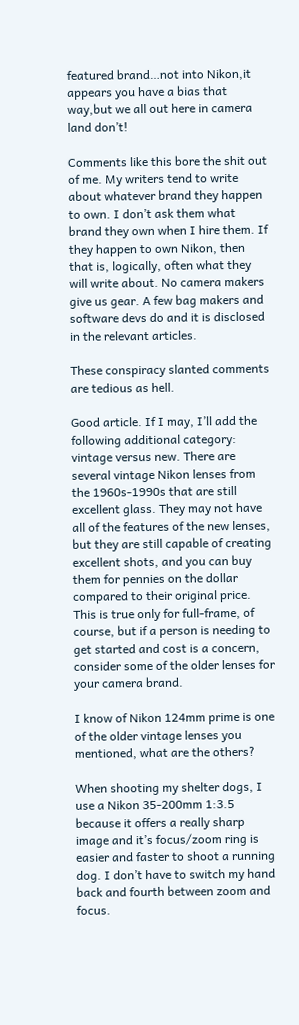featured brand…not into Nikon,it appears you have a bias that way,but we all out here in camera land don’t!

Comments like this bore the shit out of me. My writers tend to write about whatever brand they happen to own. I don’t ask them what brand they own when I hire them. If they happen to own Nikon, then that is, logically, often what they will write about. No camera makers give us gear. A few bag makers and software devs do and it is disclosed in the relevant articles.

These conspiracy slanted comments are tedious as hell.

Good article. If I may, I’ll add the following additional category: vintage versus new. There are several vintage Nikon lenses from the 1960s-1990s that are still excellent glass. They may not have all of the features of the new lenses, but they are still capable of creating excellent shots, and you can buy them for pennies on the dollar compared to their original price. This is true only for full-frame, of course, but if a person is needing to get started and cost is a concern, consider some of the older lenses for your camera brand.

I know of Nikon 124mm prime is one of the older vintage lenses you mentioned, what are the others?

When shooting my shelter dogs, I use a Nikon 35-200mm 1:3.5 because it offers a really sharp image and it’s focus/zoom ring is easier and faster to shoot a running dog. I don’t have to switch my hand back and fourth between zoom and focus.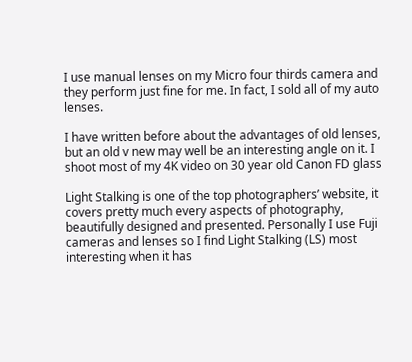I use manual lenses on my Micro four thirds camera and they perform just fine for me. In fact, I sold all of my auto lenses.

I have written before about the advantages of old lenses, but an old v new may well be an interesting angle on it. I shoot most of my 4K video on 30 year old Canon FD glass

Light Stalking is one of the top photographers’ website, it covers pretty much every aspects of photography, beautifully designed and presented. Personally I use Fuji cameras and lenses so I find Light Stalking (LS) most interesting when it has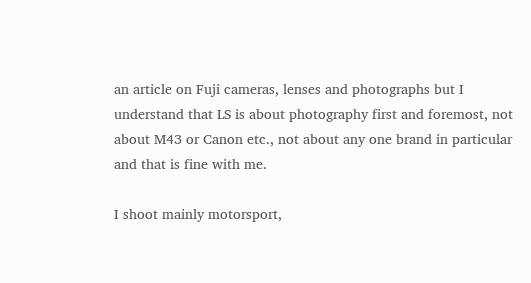an article on Fuji cameras, lenses and photographs but I understand that LS is about photography first and foremost, not about M43 or Canon etc., not about any one brand in particular and that is fine with me.

I shoot mainly motorsport,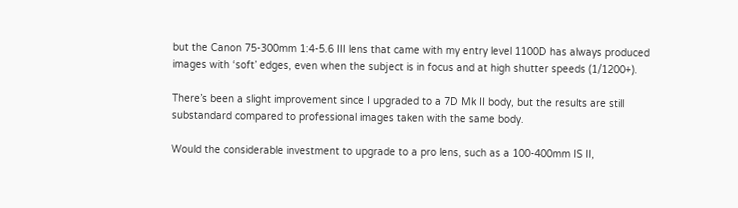but the Canon 75-300mm 1:4-5.6 III lens that came with my entry level 1100D has always produced images with ‘soft’ edges, even when the subject is in focus and at high shutter speeds (1/1200+).

There’s been a slight improvement since I upgraded to a 7D Mk II body, but the results are still substandard compared to professional images taken with the same body.

Would the considerable investment to upgrade to a pro lens, such as a 100-400mm IS II,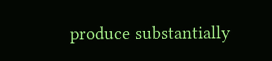produce substantially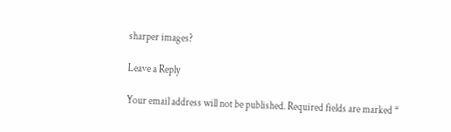sharper images?

Leave a Reply

Your email address will not be published. Required fields are marked *